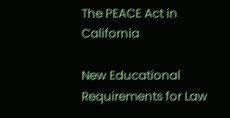The PEACE Act in California

New Educational Requirements for Law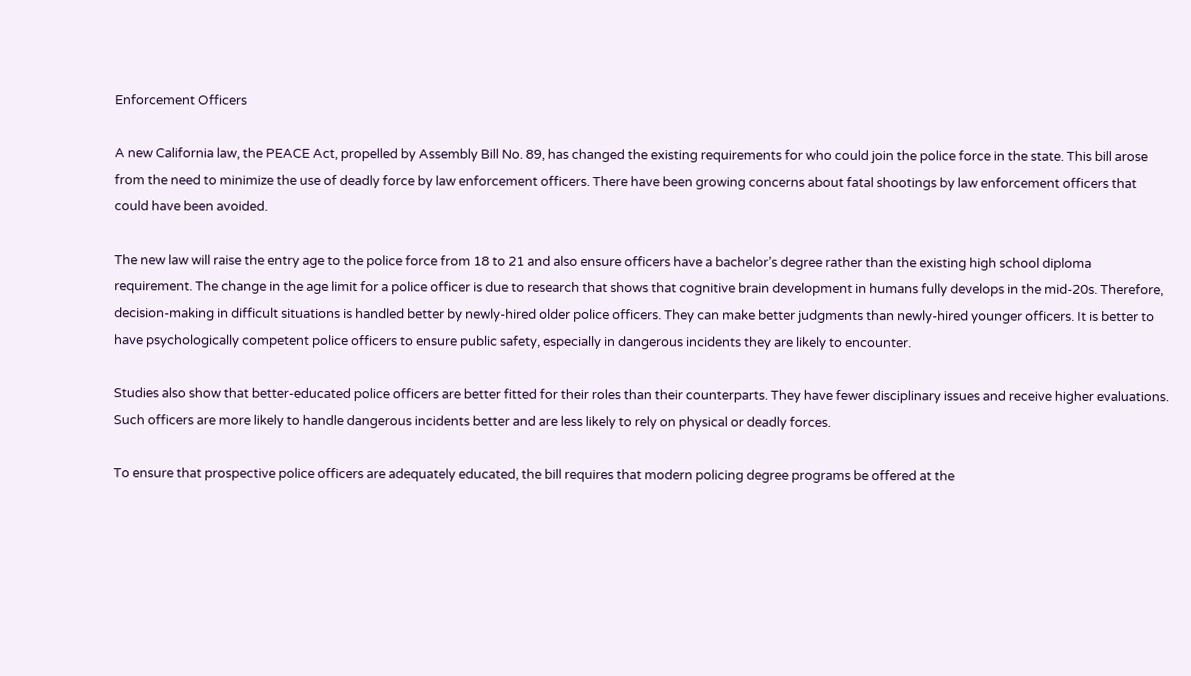Enforcement Officers

A new California law, the PEACE Act, propelled by Assembly Bill No. 89, has changed the existing requirements for who could join the police force in the state. This bill arose from the need to minimize the use of deadly force by law enforcement officers. There have been growing concerns about fatal shootings by law enforcement officers that could have been avoided.

The new law will raise the entry age to the police force from 18 to 21 and also ensure officers have a bachelor’s degree rather than the existing high school diploma requirement. The change in the age limit for a police officer is due to research that shows that cognitive brain development in humans fully develops in the mid-20s. Therefore, decision-making in difficult situations is handled better by newly-hired older police officers. They can make better judgments than newly-hired younger officers. It is better to have psychologically competent police officers to ensure public safety, especially in dangerous incidents they are likely to encounter.

Studies also show that better-educated police officers are better fitted for their roles than their counterparts. They have fewer disciplinary issues and receive higher evaluations. Such officers are more likely to handle dangerous incidents better and are less likely to rely on physical or deadly forces.

To ensure that prospective police officers are adequately educated, the bill requires that modern policing degree programs be offered at the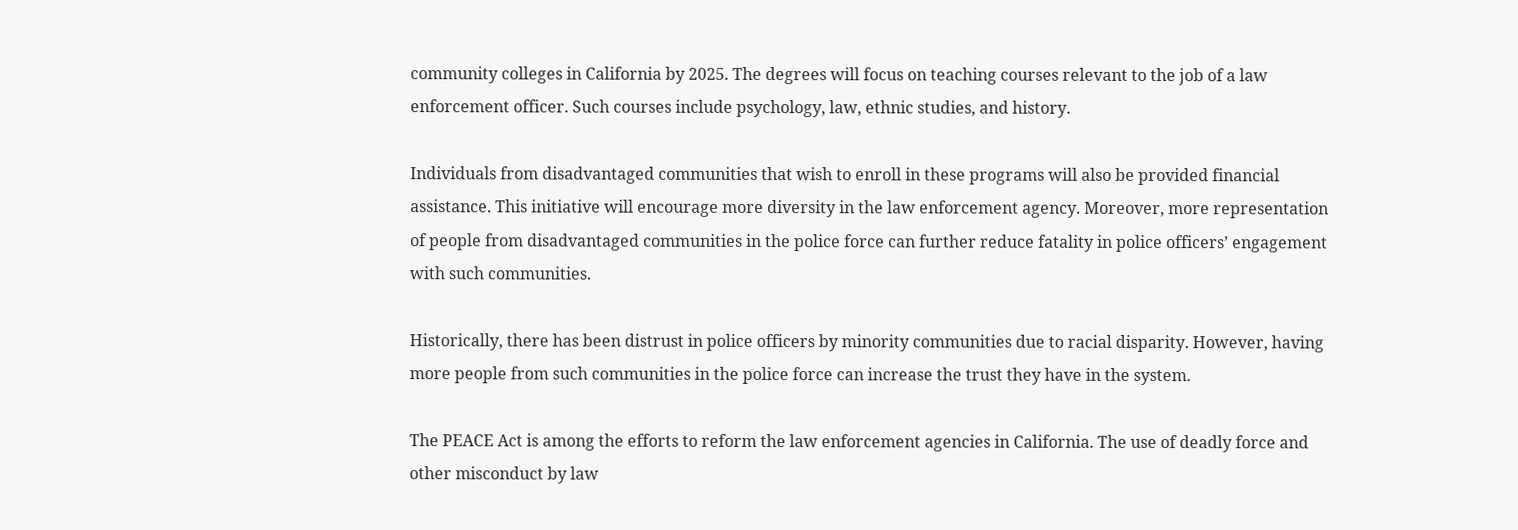community colleges in California by 2025. The degrees will focus on teaching courses relevant to the job of a law enforcement officer. Such courses include psychology, law, ethnic studies, and history.

Individuals from disadvantaged communities that wish to enroll in these programs will also be provided financial assistance. This initiative will encourage more diversity in the law enforcement agency. Moreover, more representation of people from disadvantaged communities in the police force can further reduce fatality in police officers’ engagement with such communities.

Historically, there has been distrust in police officers by minority communities due to racial disparity. However, having more people from such communities in the police force can increase the trust they have in the system.

The PEACE Act is among the efforts to reform the law enforcement agencies in California. The use of deadly force and other misconduct by law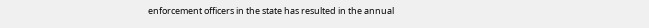enforcement officers in the state has resulted in the annual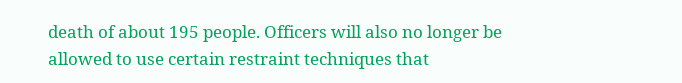death of about 195 people. Officers will also no longer be allowed to use certain restraint techniques that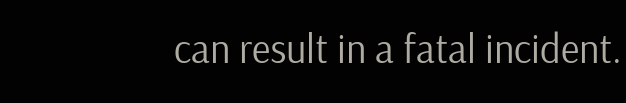can result in a fatal incident.